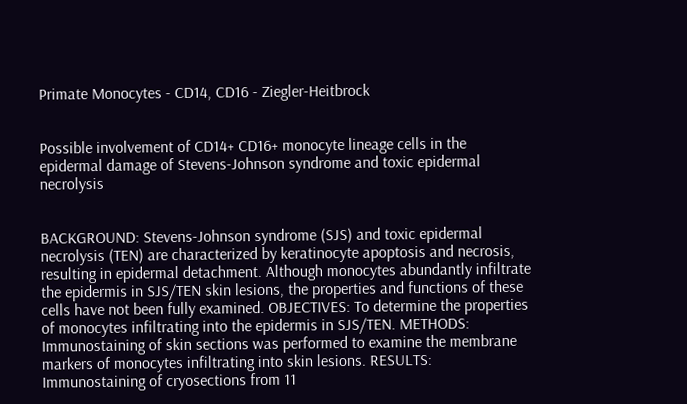Primate Monocytes - CD14, CD16 - Ziegler-Heitbrock


Possible involvement of CD14+ CD16+ monocyte lineage cells in the epidermal damage of Stevens-Johnson syndrome and toxic epidermal necrolysis


BACKGROUND: Stevens-Johnson syndrome (SJS) and toxic epidermal necrolysis (TEN) are characterized by keratinocyte apoptosis and necrosis, resulting in epidermal detachment. Although monocytes abundantly infiltrate the epidermis in SJS/TEN skin lesions, the properties and functions of these cells have not been fully examined. OBJECTIVES: To determine the properties of monocytes infiltrating into the epidermis in SJS/TEN. METHODS: Immunostaining of skin sections was performed to examine the membrane markers of monocytes infiltrating into skin lesions. RESULTS: Immunostaining of cryosections from 11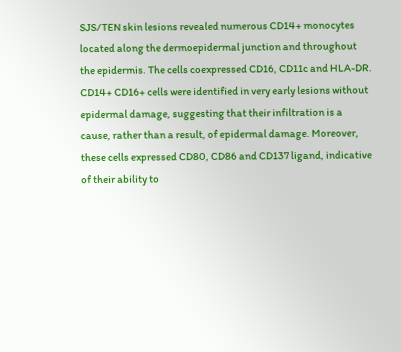SJS/TEN skin lesions revealed numerous CD14+ monocytes located along the dermoepidermal junction and throughout the epidermis. The cells coexpressed CD16, CD11c and HLA-DR. CD14+ CD16+ cells were identified in very early lesions without epidermal damage, suggesting that their infiltration is a cause, rather than a result, of epidermal damage. Moreover, these cells expressed CD80, CD86 and CD137 ligand, indicative of their ability to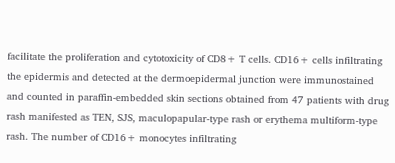facilitate the proliferation and cytotoxicity of CD8+ T cells. CD16+ cells infiltrating the epidermis and detected at the dermoepidermal junction were immunostained and counted in paraffin-embedded skin sections obtained from 47 patients with drug rash manifested as TEN, SJS, maculopapular-type rash or erythema multiform-type rash. The number of CD16+ monocytes infiltrating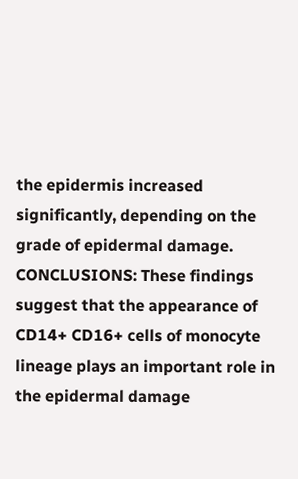the epidermis increased significantly, depending on the grade of epidermal damage. CONCLUSIONS: These findings suggest that the appearance of CD14+ CD16+ cells of monocyte lineage plays an important role in the epidermal damage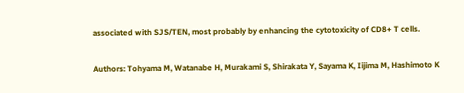associated with SJS/TEN, most probably by enhancing the cytotoxicity of CD8+ T cells.

Authors: Tohyama M, Watanabe H, Murakami S, Shirakata Y, Sayama K, Iijima M, Hashimoto K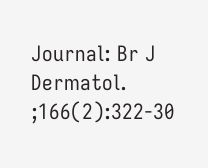Journal: Br J Dermatol. ;166(2):322-30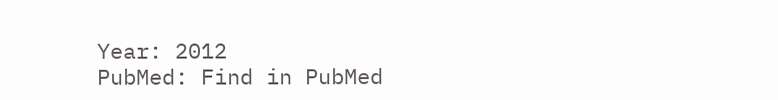Year: 2012
PubMed: Find in PubMed